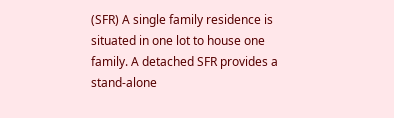(SFR) A single family residence is situated in one lot to house one family. A detached SFR provides a stand-alone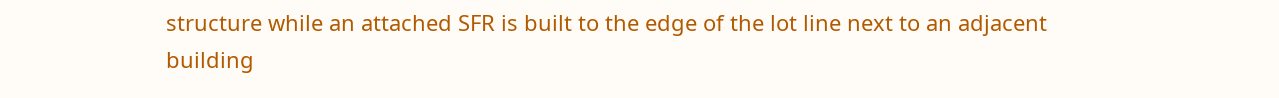structure while an attached SFR is built to the edge of the lot line next to an adjacent building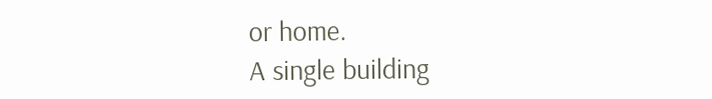or home.
A single building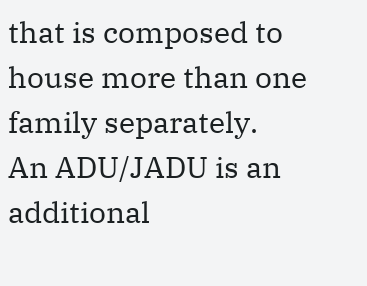that is composed to house more than one family separately.
An ADU/JADU is an additional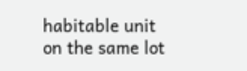habitable unit on the same lot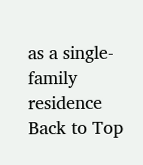as a single-family residence
Back to Top